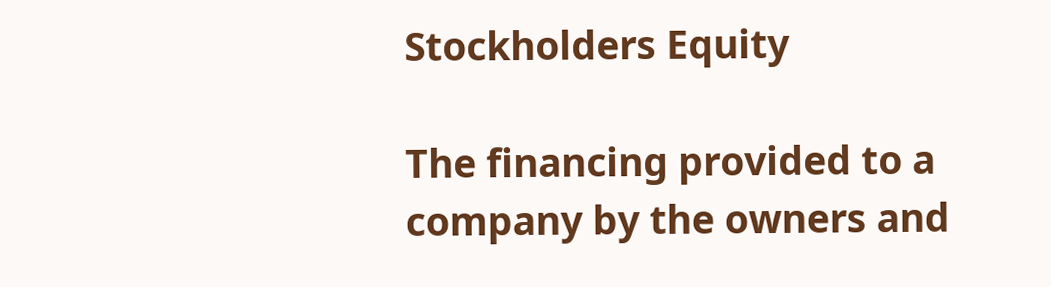Stockholders Equity

The financing provided to a company by the owners and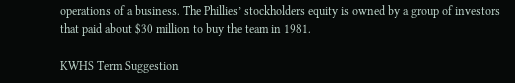operations of a business. The Phillies’ stockholders equity is owned by a group of investors that paid about $30 million to buy the team in 1981.

KWHS Term Suggestion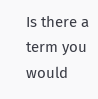Is there a term you would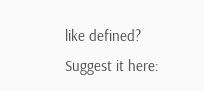like defined? Suggest it here: